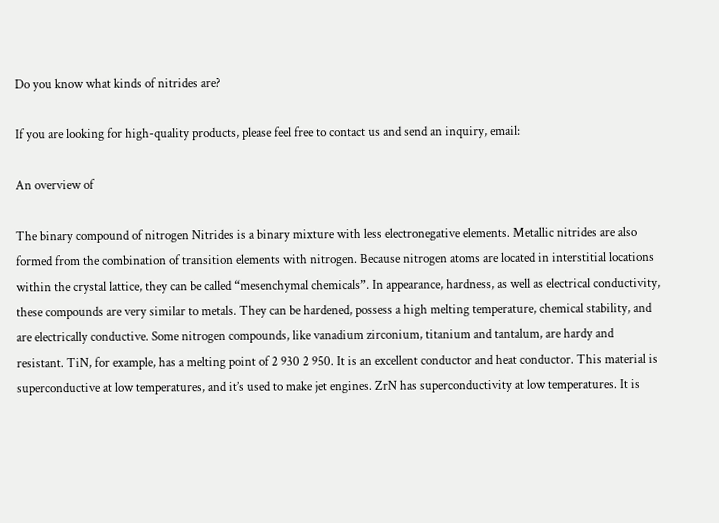Do you know what kinds of nitrides are?

If you are looking for high-quality products, please feel free to contact us and send an inquiry, email:

An overview of

The binary compound of nitrogen Nitrides is a binary mixture with less electronegative elements. Metallic nitrides are also formed from the combination of transition elements with nitrogen. Because nitrogen atoms are located in interstitial locations within the crystal lattice, they can be called “mesenchymal chemicals”. In appearance, hardness, as well as electrical conductivity, these compounds are very similar to metals. They can be hardened, possess a high melting temperature, chemical stability, and are electrically conductive. Some nitrogen compounds, like vanadium zirconium, titanium and tantalum, are hardy and resistant. TiN, for example, has a melting point of 2 930 2 950. It is an excellent conductor and heat conductor. This material is superconductive at low temperatures, and it’s used to make jet engines. ZrN has superconductivity at low temperatures. It is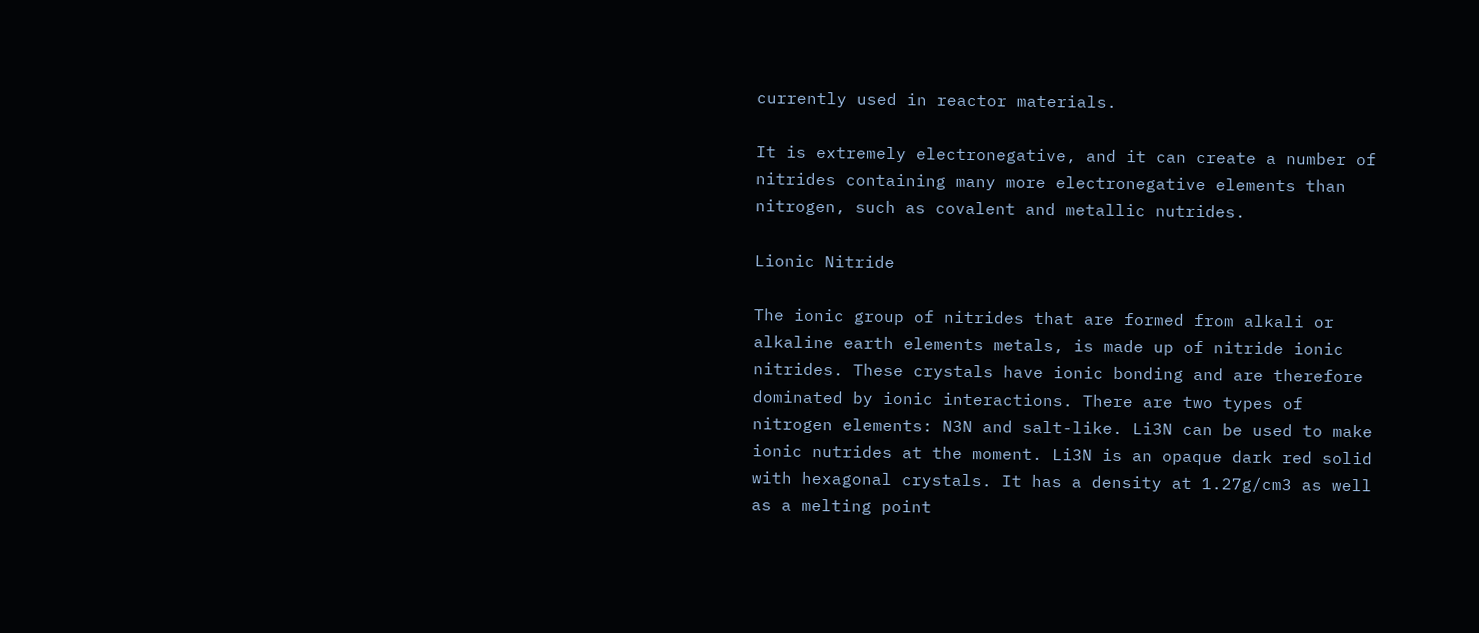currently used in reactor materials.

It is extremely electronegative, and it can create a number of nitrides containing many more electronegative elements than nitrogen, such as covalent and metallic nutrides.

Lionic Nitride

The ionic group of nitrides that are formed from alkali or alkaline earth elements metals, is made up of nitride ionic nitrides. These crystals have ionic bonding and are therefore dominated by ionic interactions. There are two types of nitrogen elements: N3N and salt-like. Li3N can be used to make ionic nutrides at the moment. Li3N is an opaque dark red solid with hexagonal crystals. It has a density at 1.27g/cm3 as well as a melting point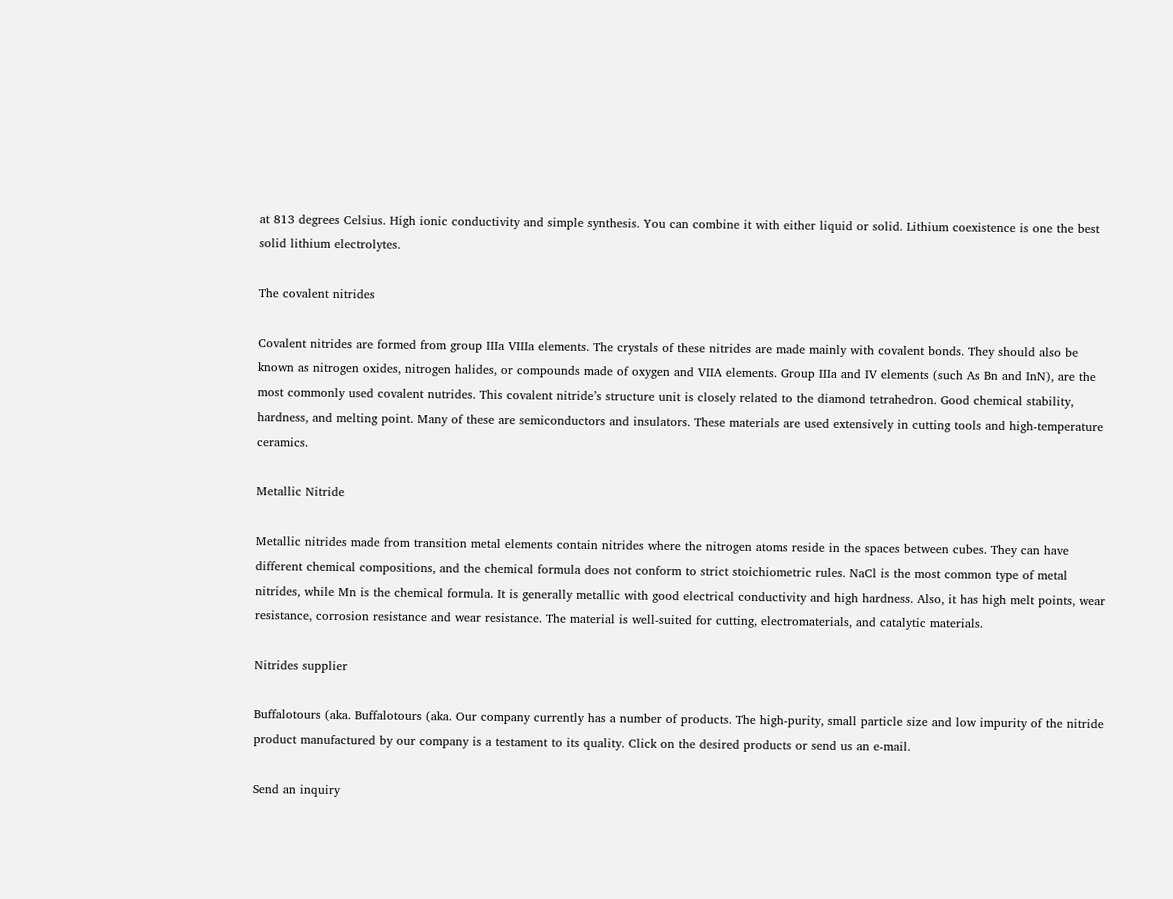at 813 degrees Celsius. High ionic conductivity and simple synthesis. You can combine it with either liquid or solid. Lithium coexistence is one the best solid lithium electrolytes.

The covalent nitrides

Covalent nitrides are formed from group IIIa VIIIa elements. The crystals of these nitrides are made mainly with covalent bonds. They should also be known as nitrogen oxides, nitrogen halides, or compounds made of oxygen and VIIA elements. Group IIIa and IV elements (such As Bn and InN), are the most commonly used covalent nutrides. This covalent nitride’s structure unit is closely related to the diamond tetrahedron. Good chemical stability, hardness, and melting point. Many of these are semiconductors and insulators. These materials are used extensively in cutting tools and high-temperature ceramics.

Metallic Nitride

Metallic nitrides made from transition metal elements contain nitrides where the nitrogen atoms reside in the spaces between cubes. They can have different chemical compositions, and the chemical formula does not conform to strict stoichiometric rules. NaCl is the most common type of metal nitrides, while Mn is the chemical formula. It is generally metallic with good electrical conductivity and high hardness. Also, it has high melt points, wear resistance, corrosion resistance and wear resistance. The material is well-suited for cutting, electromaterials, and catalytic materials.

Nitrides supplier

Buffalotours (aka. Buffalotours (aka. Our company currently has a number of products. The high-purity, small particle size and low impurity of the nitride product manufactured by our company is a testament to its quality. Click on the desired products or send us an e-mail.

Send an inquiry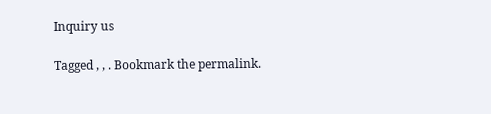Inquiry us

Tagged , , . Bookmark the permalink.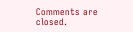Comments are closed.